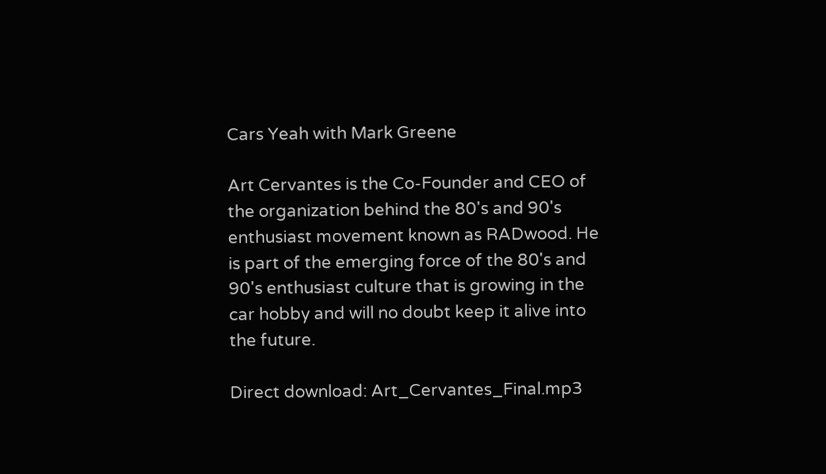Cars Yeah with Mark Greene

Art Cervantes is the Co-Founder and CEO of the organization behind the 80's and 90's enthusiast movement known as RADwood. He is part of the emerging force of the 80's and 90's enthusiast culture that is growing in the car hobby and will no doubt keep it alive into the future.

Direct download: Art_Cervantes_Final.mp3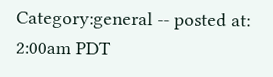Category:general -- posted at: 2:00am PDT